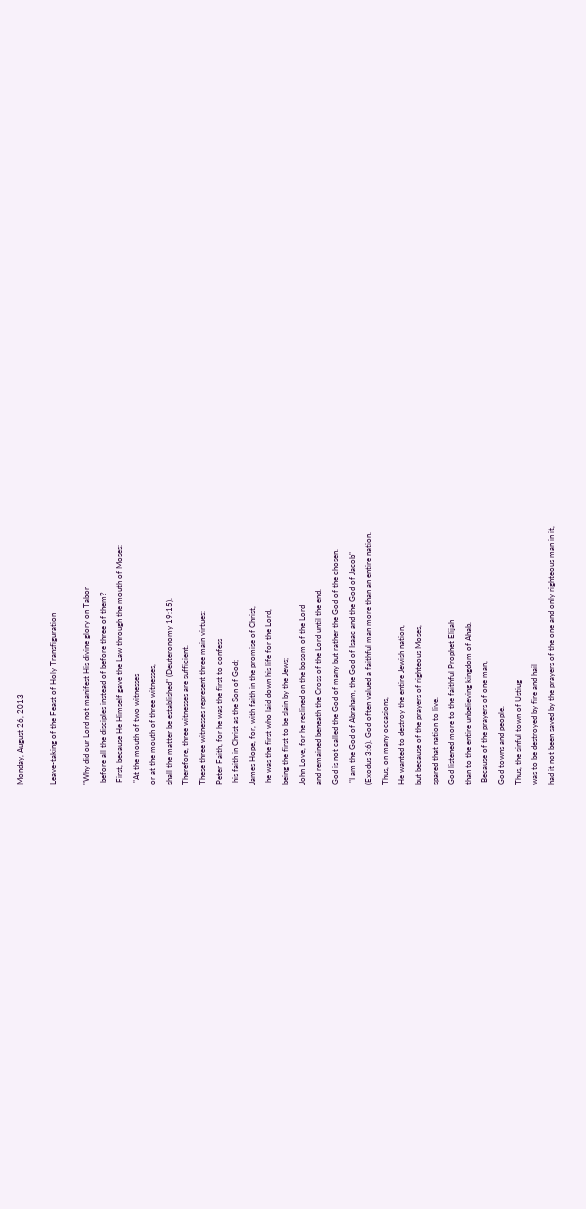Monday, August 26, 2013

Leave-taking of the Feast of Holy Transfiguration

"Why did our Lord not manifest His divine glory on Tabor
 before all the disciples instead of before three of them?
 First, because He Himself gave the Law through the mouth of Moses:
 "At the mouth of two witnesses
or at the mouth of three witnesses,
shall the matter be established" (Deuteronomy 19:15).
Therefore, three witnesses are sufficient.
These three witnesses represent three main virtues:
Peter Faith, for he was the first to confess
 his faith in Christ as the Son of God;
James Hope, for, with faith in the promise of Christ,
 he was the first who laid down his life for the Lord,
being the first to be slain by the Jews;
John Love, for he reclined on the bosom of the Lord
and remained beneath the Cross of the Lord until the end.
God is not called the God of many but rather the God of the chosen.
 "I am the God of Abraham, the God of Isaac and the God of Jacob"
(Exodus 3:6). God often valued a faithful man more than an entire nation.
Thus, on many occasions,
He wanted to destroy the entire Jewish nation,
but because of the prayers of righteous Moses,
spared that nation to live.
God listened more to the faithful Prophet Elijah
than to the entire unbelieving kingdom of Ahab.
 Because of the prayers of one man,
God towns and people.
Thus, the sinful town of Ustiug
was to be destroyed by fire and hail
had it not been saved by the prayers of the one and only righteous man in it,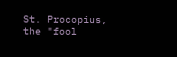St. Procopius, the "fool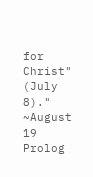for Christ" (July 8)."
~August 19 Prolog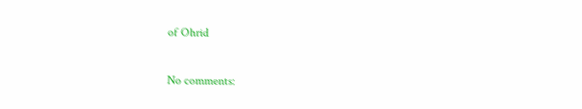of Ohrid

No comments: